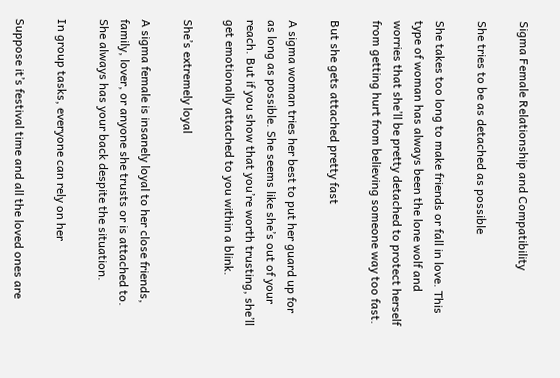Sigma Female Relationship and Compatibility

She tries to be as detached as possible

She takes too long to make friends or fall in love. This type of woman has always been the lone wolf and worries that she’ll be pretty detached to protect herself from getting hurt from believing someone way too fast.

But she gets attached pretty fast

A sigma woman tries her best to put her guard up for as long as possible. She seems like she’s out of your reach. But if you show that you’re worth trusting, she’ll get emotionally attached to you within a blink.

She’s extremely loyal

A sigma female is insanely loyal to her close friends, family, lover, or anyone she trusts or is attached to. She always has your back despite the situation.

In group tasks, everyone can rely on her

Suppose it’s festival time and all the loved ones are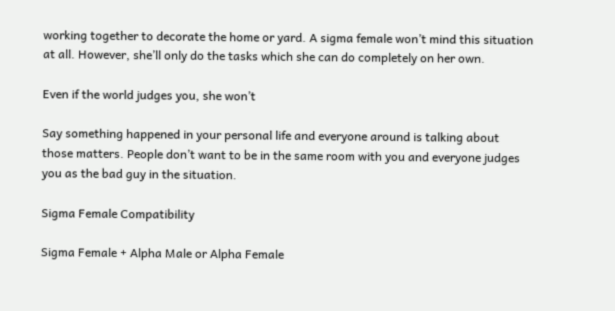working together to decorate the home or yard. A sigma female won’t mind this situation at all. However, she’ll only do the tasks which she can do completely on her own.

Even if the world judges you, she won’t

Say something happened in your personal life and everyone around is talking about those matters. People don’t want to be in the same room with you and everyone judges you as the bad guy in the situation.

Sigma Female Compatibility

Sigma Female + Alpha Male or Alpha Female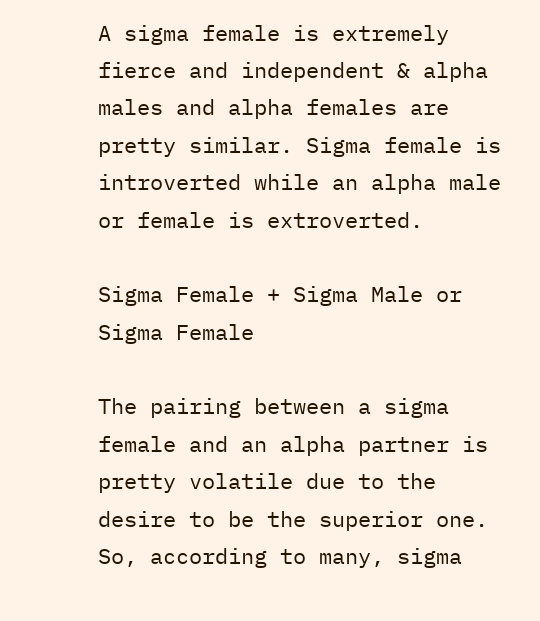A sigma female is extremely fierce and independent & alpha males and alpha females are pretty similar. Sigma female is introverted while an alpha male or female is extroverted.

Sigma Female + Sigma Male or Sigma Female

The pairing between a sigma female and an alpha partner is pretty volatile due to the desire to be the superior one. So, according to many, sigma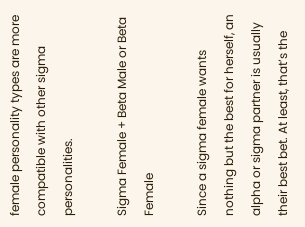female personality types are more compatible with other sigma personalities.

Sigma Female + Beta Male or Beta Female

Since a sigma female wants nothing but the best for herself, an alpha or sigma partner is usually their best bet. At least, that’s the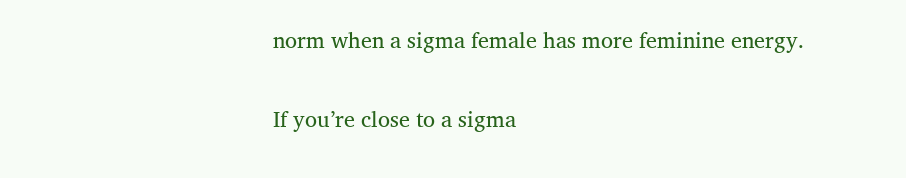norm when a sigma female has more feminine energy.

If you’re close to a sigma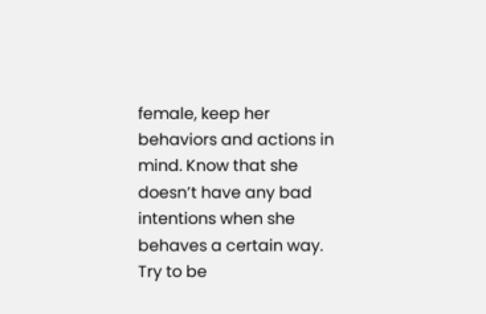female, keep her behaviors and actions in mind. Know that she doesn’t have any bad intentions when she behaves a certain way. Try to be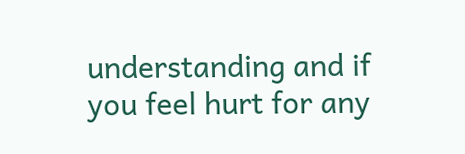understanding and if you feel hurt for any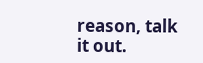reason, talk it out.